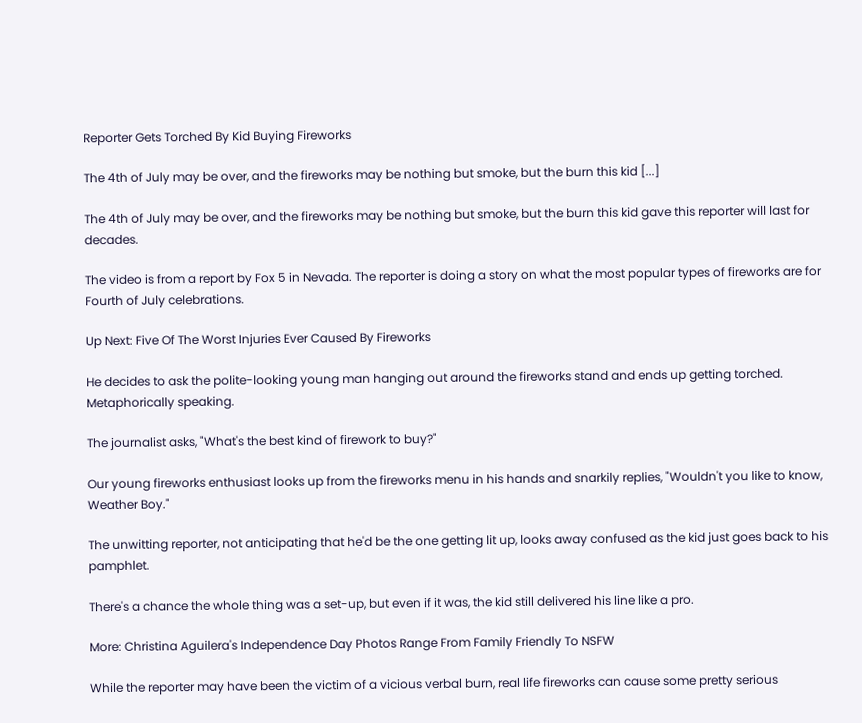Reporter Gets Torched By Kid Buying Fireworks

The 4th of July may be over, and the fireworks may be nothing but smoke, but the burn this kid [...]

The 4th of July may be over, and the fireworks may be nothing but smoke, but the burn this kid gave this reporter will last for decades.

The video is from a report by Fox 5 in Nevada. The reporter is doing a story on what the most popular types of fireworks are for Fourth of July celebrations.

Up Next: Five Of The Worst Injuries Ever Caused By Fireworks

He decides to ask the polite-looking young man hanging out around the fireworks stand and ends up getting torched. Metaphorically speaking.

The journalist asks, "What's the best kind of firework to buy?"

Our young fireworks enthusiast looks up from the fireworks menu in his hands and snarkily replies, "Wouldn't you like to know, Weather Boy."

The unwitting reporter, not anticipating that he'd be the one getting lit up, looks away confused as the kid just goes back to his pamphlet.

There's a chance the whole thing was a set-up, but even if it was, the kid still delivered his line like a pro.

More: Christina Aguilera's Independence Day Photos Range From Family Friendly To NSFW

While the reporter may have been the victim of a vicious verbal burn, real life fireworks can cause some pretty serious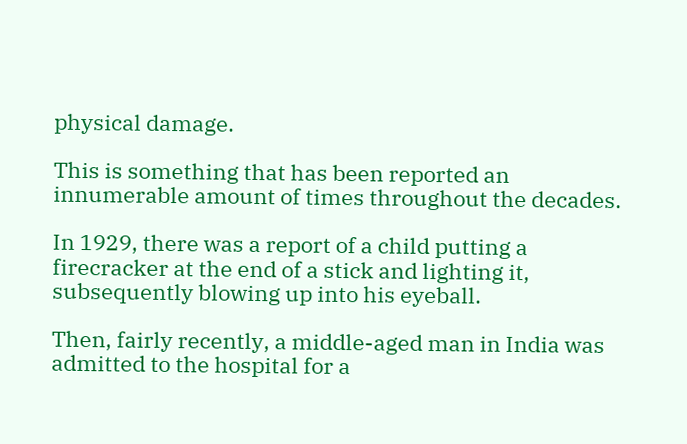physical damage.

This is something that has been reported an innumerable amount of times throughout the decades.

In 1929, there was a report of a child putting a firecracker at the end of a stick and lighting it, subsequently blowing up into his eyeball.

Then, fairly recently, a middle-aged man in India was admitted to the hospital for a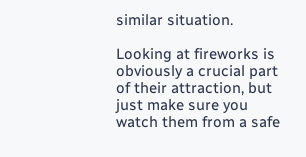similar situation.

Looking at fireworks is obviously a crucial part of their attraction, but just make sure you watch them from a safe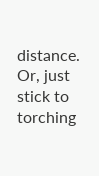distance. Or, just stick to torching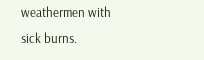weathermen with sick burns.